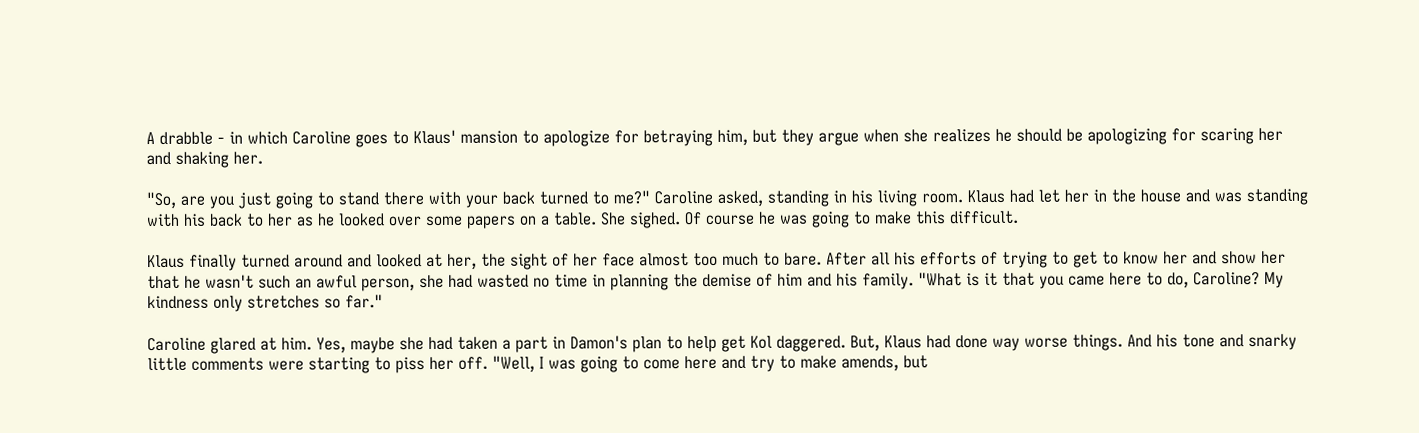A drabble - in which Caroline goes to Klaus' mansion to apologize for betraying him, but they argue when she realizes he should be apologizing for scaring her and shaking her.

"So, are you just going to stand there with your back turned to me?" Caroline asked, standing in his living room. Klaus had let her in the house and was standing with his back to her as he looked over some papers on a table. She sighed. Of course he was going to make this difficult.

Klaus finally turned around and looked at her, the sight of her face almost too much to bare. After all his efforts of trying to get to know her and show her that he wasn't such an awful person, she had wasted no time in planning the demise of him and his family. "What is it that you came here to do, Caroline? My kindness only stretches so far."

Caroline glared at him. Yes, maybe she had taken a part in Damon's plan to help get Kol daggered. But, Klaus had done way worse things. And his tone and snarky little comments were starting to piss her off. "Well, I was going to come here and try to make amends, but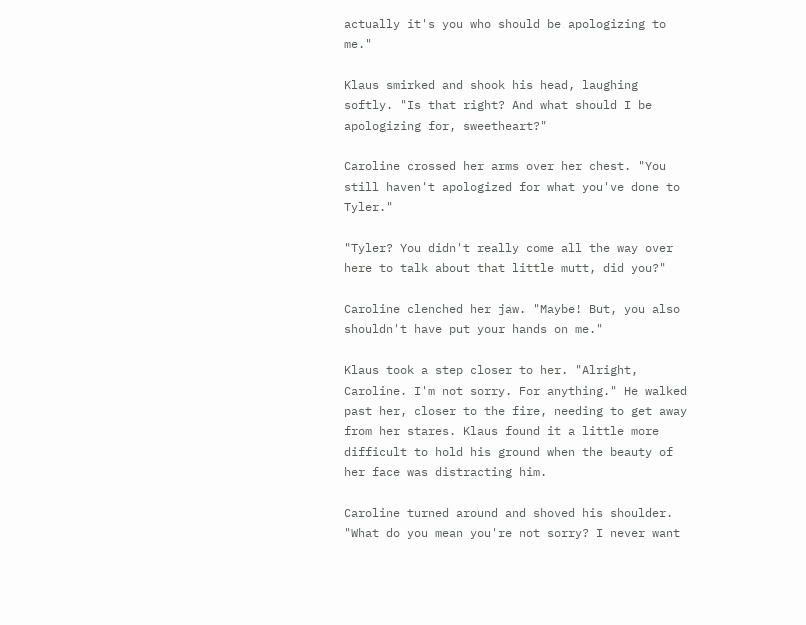actually it's you who should be apologizing to me."

Klaus smirked and shook his head, laughing softly. "Is that right? And what should I be apologizing for, sweetheart?"

Caroline crossed her arms over her chest. "You still haven't apologized for what you've done to Tyler."

"Tyler? You didn't really come all the way over here to talk about that little mutt, did you?"

Caroline clenched her jaw. "Maybe! But, you also shouldn't have put your hands on me."

Klaus took a step closer to her. "Alright, Caroline. I'm not sorry. For anything." He walked past her, closer to the fire, needing to get away from her stares. Klaus found it a little more difficult to hold his ground when the beauty of her face was distracting him.

Caroline turned around and shoved his shoulder. "What do you mean you're not sorry? I never want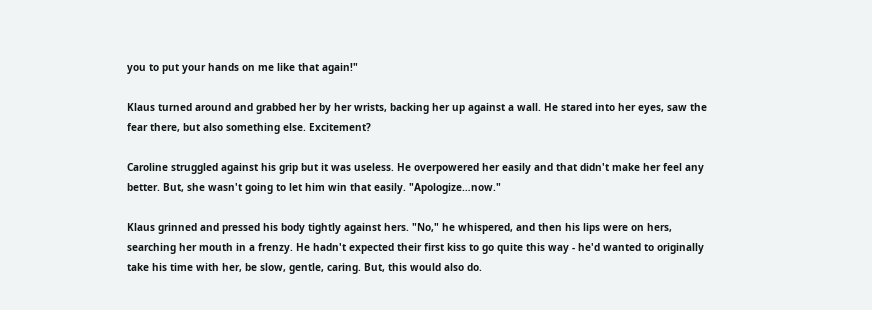you to put your hands on me like that again!"

Klaus turned around and grabbed her by her wrists, backing her up against a wall. He stared into her eyes, saw the fear there, but also something else. Excitement?

Caroline struggled against his grip but it was useless. He overpowered her easily and that didn't make her feel any better. But, she wasn't going to let him win that easily. "Apologize…now."

Klaus grinned and pressed his body tightly against hers. "No," he whispered, and then his lips were on hers, searching her mouth in a frenzy. He hadn't expected their first kiss to go quite this way - he'd wanted to originally take his time with her, be slow, gentle, caring. But, this would also do.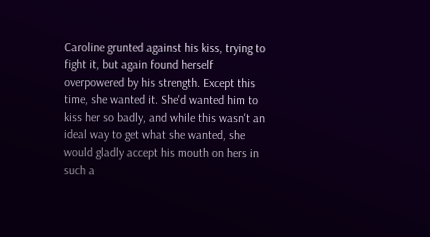Caroline grunted against his kiss, trying to fight it, but again found herself overpowered by his strength. Except this time, she wanted it. She'd wanted him to kiss her so badly, and while this wasn't an ideal way to get what she wanted, she would gladly accept his mouth on hers in such a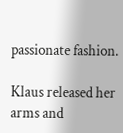passionate fashion.

Klaus released her arms and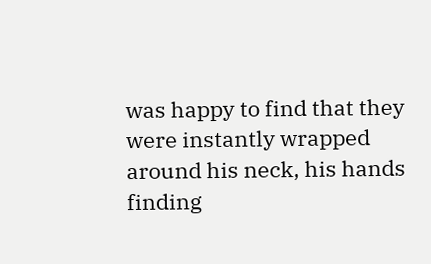was happy to find that they were instantly wrapped around his neck, his hands finding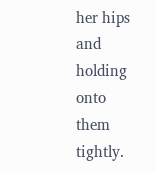her hips and holding onto them tightly.